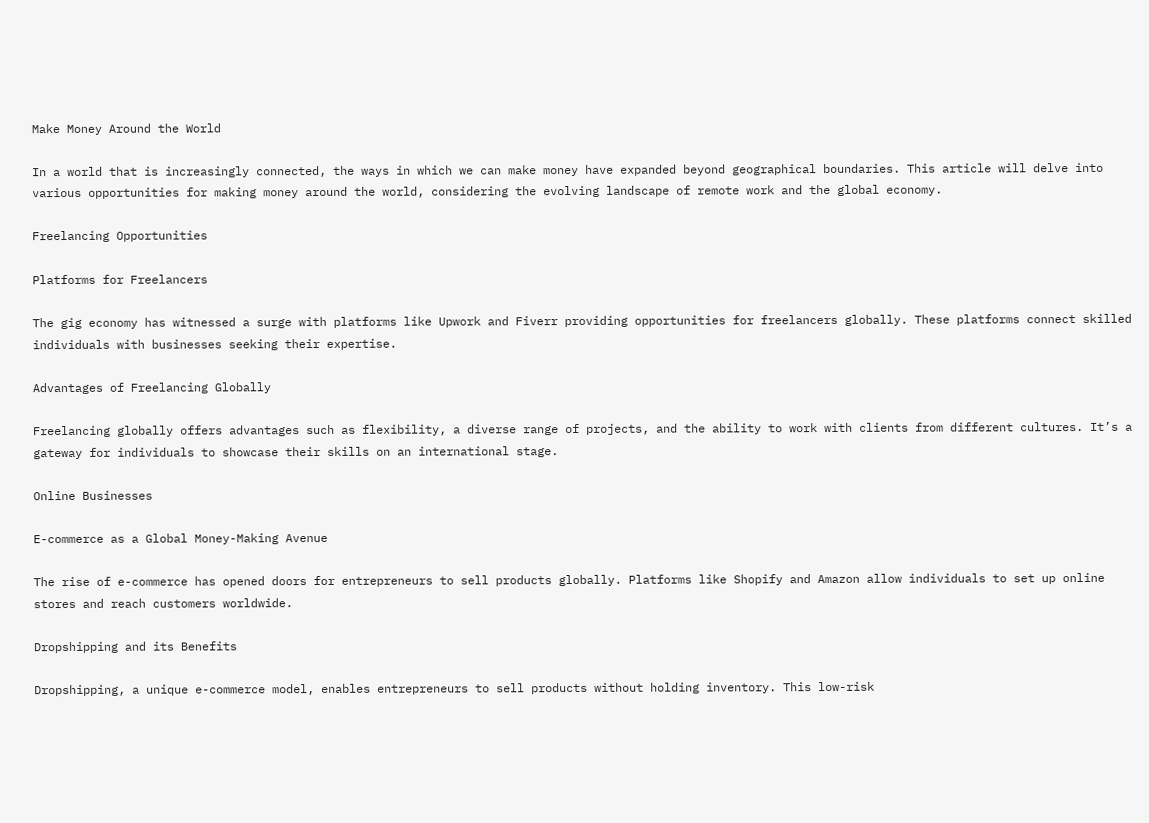Make Money Around the World

In a world that is increasingly connected, the ways in which we can make money have expanded beyond geographical boundaries. This article will delve into various opportunities for making money around the world, considering the evolving landscape of remote work and the global economy.

Freelancing Opportunities

Platforms for Freelancers

The gig economy has witnessed a surge with platforms like Upwork and Fiverr providing opportunities for freelancers globally. These platforms connect skilled individuals with businesses seeking their expertise.

Advantages of Freelancing Globally

Freelancing globally offers advantages such as flexibility, a diverse range of projects, and the ability to work with clients from different cultures. It’s a gateway for individuals to showcase their skills on an international stage.

Online Businesses

E-commerce as a Global Money-Making Avenue

The rise of e-commerce has opened doors for entrepreneurs to sell products globally. Platforms like Shopify and Amazon allow individuals to set up online stores and reach customers worldwide.

Dropshipping and its Benefits

Dropshipping, a unique e-commerce model, enables entrepreneurs to sell products without holding inventory. This low-risk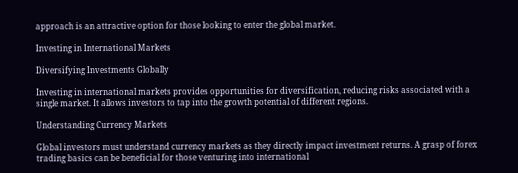approach is an attractive option for those looking to enter the global market.

Investing in International Markets

Diversifying Investments Globally

Investing in international markets provides opportunities for diversification, reducing risks associated with a single market. It allows investors to tap into the growth potential of different regions.

Understanding Currency Markets

Global investors must understand currency markets as they directly impact investment returns. A grasp of forex trading basics can be beneficial for those venturing into international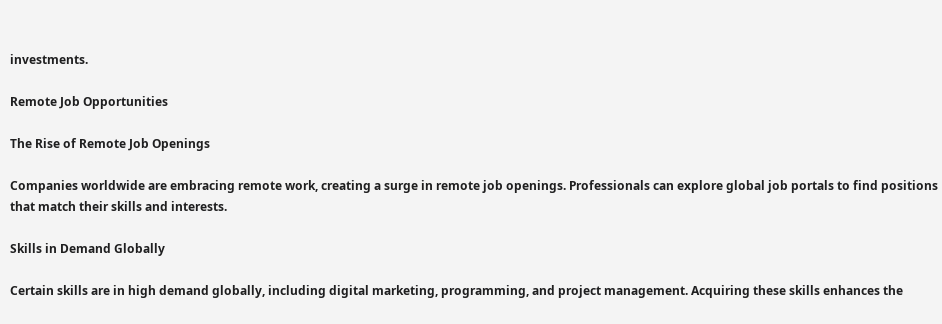investments.

Remote Job Opportunities

The Rise of Remote Job Openings

Companies worldwide are embracing remote work, creating a surge in remote job openings. Professionals can explore global job portals to find positions that match their skills and interests.

Skills in Demand Globally

Certain skills are in high demand globally, including digital marketing, programming, and project management. Acquiring these skills enhances the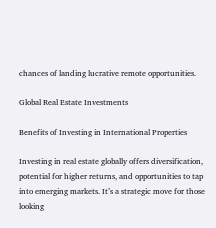chances of landing lucrative remote opportunities.

Global Real Estate Investments

Benefits of Investing in International Properties

Investing in real estate globally offers diversification, potential for higher returns, and opportunities to tap into emerging markets. It’s a strategic move for those looking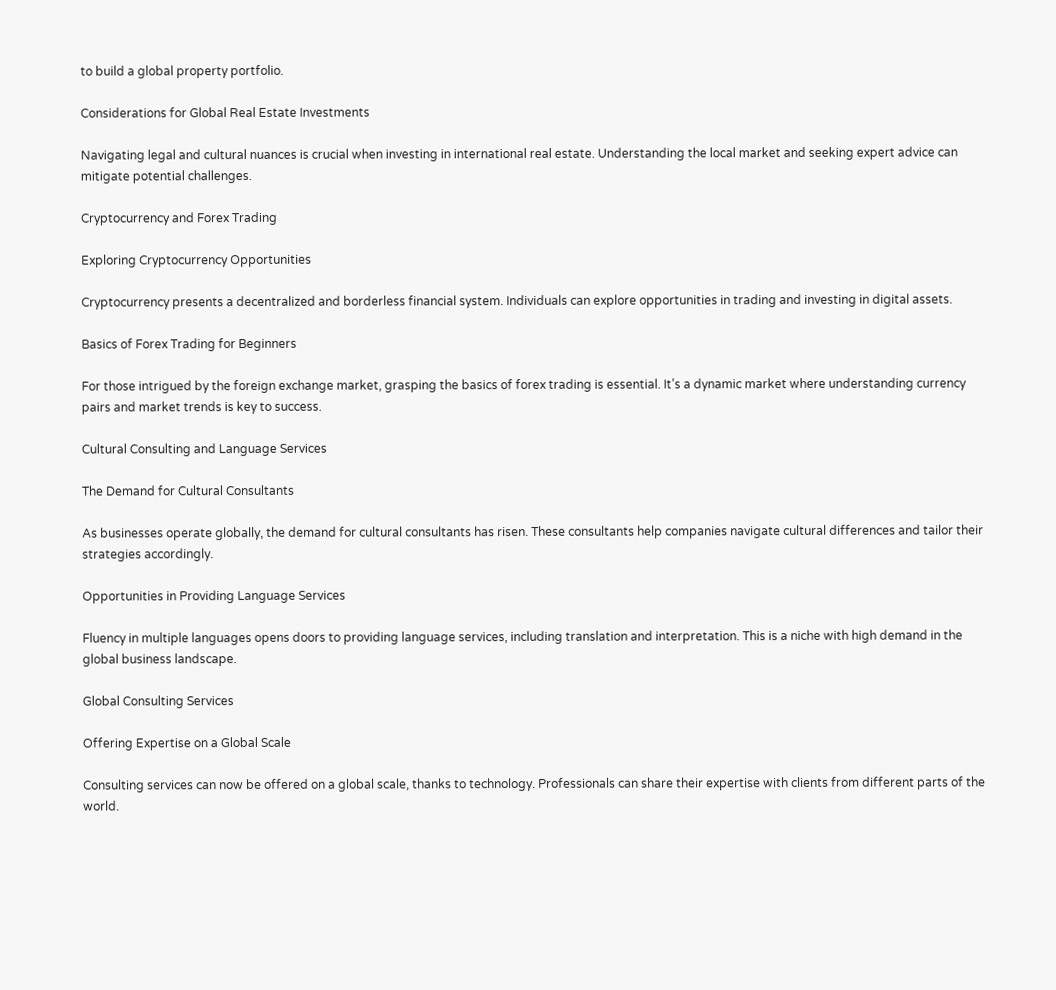to build a global property portfolio.

Considerations for Global Real Estate Investments

Navigating legal and cultural nuances is crucial when investing in international real estate. Understanding the local market and seeking expert advice can mitigate potential challenges.

Cryptocurrency and Forex Trading

Exploring Cryptocurrency Opportunities

Cryptocurrency presents a decentralized and borderless financial system. Individuals can explore opportunities in trading and investing in digital assets.

Basics of Forex Trading for Beginners

For those intrigued by the foreign exchange market, grasping the basics of forex trading is essential. It’s a dynamic market where understanding currency pairs and market trends is key to success.

Cultural Consulting and Language Services

The Demand for Cultural Consultants

As businesses operate globally, the demand for cultural consultants has risen. These consultants help companies navigate cultural differences and tailor their strategies accordingly.

Opportunities in Providing Language Services

Fluency in multiple languages opens doors to providing language services, including translation and interpretation. This is a niche with high demand in the global business landscape.

Global Consulting Services

Offering Expertise on a Global Scale

Consulting services can now be offered on a global scale, thanks to technology. Professionals can share their expertise with clients from different parts of the world.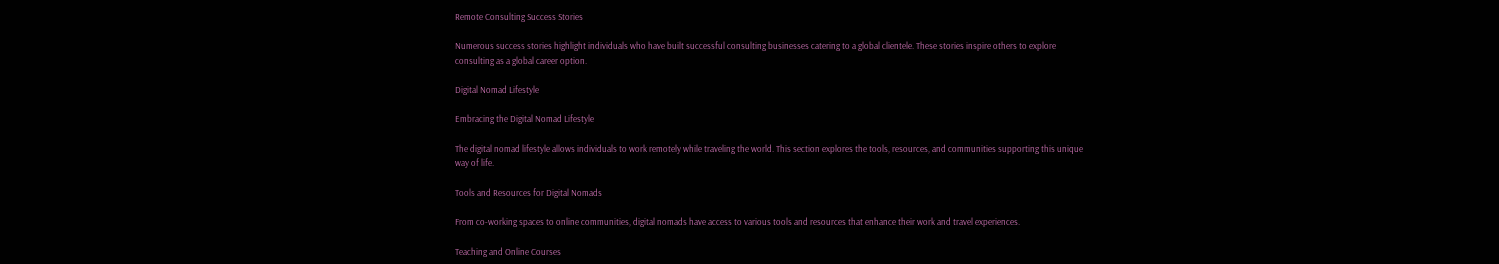Remote Consulting Success Stories

Numerous success stories highlight individuals who have built successful consulting businesses catering to a global clientele. These stories inspire others to explore consulting as a global career option.

Digital Nomad Lifestyle

Embracing the Digital Nomad Lifestyle

The digital nomad lifestyle allows individuals to work remotely while traveling the world. This section explores the tools, resources, and communities supporting this unique way of life.

Tools and Resources for Digital Nomads

From co-working spaces to online communities, digital nomads have access to various tools and resources that enhance their work and travel experiences.

Teaching and Online Courses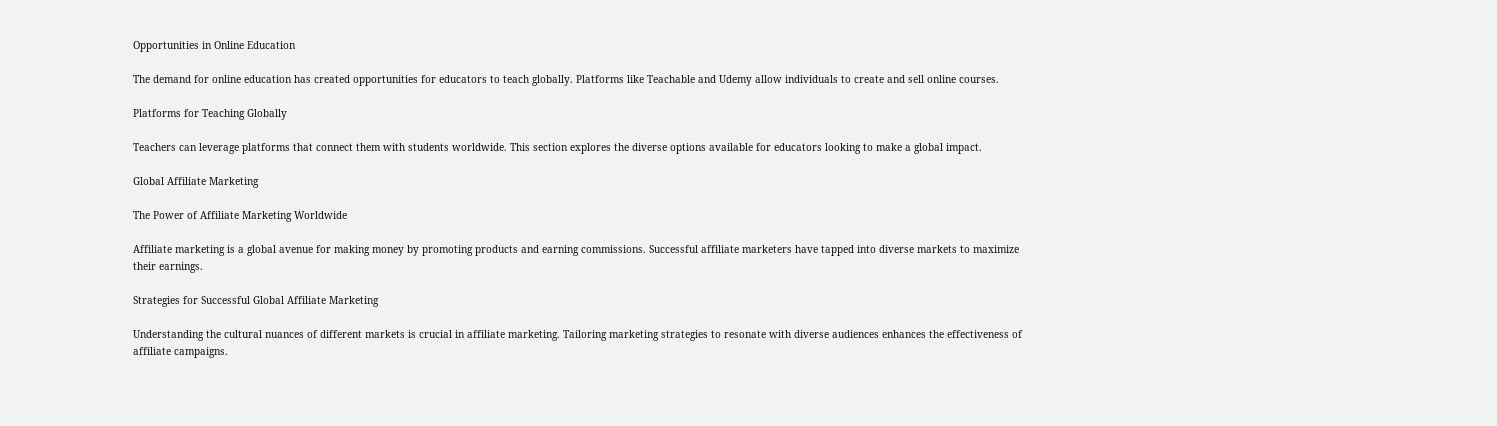Opportunities in Online Education

The demand for online education has created opportunities for educators to teach globally. Platforms like Teachable and Udemy allow individuals to create and sell online courses.

Platforms for Teaching Globally

Teachers can leverage platforms that connect them with students worldwide. This section explores the diverse options available for educators looking to make a global impact.

Global Affiliate Marketing

The Power of Affiliate Marketing Worldwide

Affiliate marketing is a global avenue for making money by promoting products and earning commissions. Successful affiliate marketers have tapped into diverse markets to maximize their earnings.

Strategies for Successful Global Affiliate Marketing

Understanding the cultural nuances of different markets is crucial in affiliate marketing. Tailoring marketing strategies to resonate with diverse audiences enhances the effectiveness of affiliate campaigns.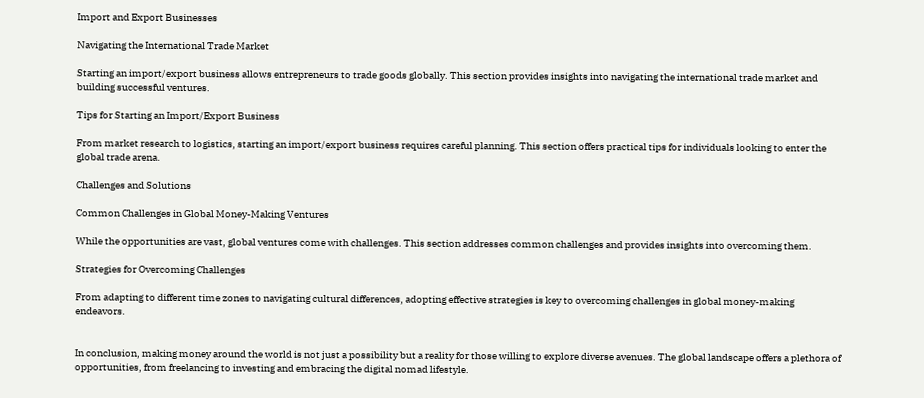Import and Export Businesses

Navigating the International Trade Market

Starting an import/export business allows entrepreneurs to trade goods globally. This section provides insights into navigating the international trade market and building successful ventures.

Tips for Starting an Import/Export Business

From market research to logistics, starting an import/export business requires careful planning. This section offers practical tips for individuals looking to enter the global trade arena.

Challenges and Solutions

Common Challenges in Global Money-Making Ventures

While the opportunities are vast, global ventures come with challenges. This section addresses common challenges and provides insights into overcoming them.

Strategies for Overcoming Challenges

From adapting to different time zones to navigating cultural differences, adopting effective strategies is key to overcoming challenges in global money-making endeavors.


In conclusion, making money around the world is not just a possibility but a reality for those willing to explore diverse avenues. The global landscape offers a plethora of opportunities, from freelancing to investing and embracing the digital nomad lifestyle.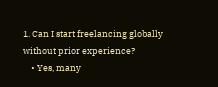1. Can I start freelancing globally without prior experience?
    • Yes, many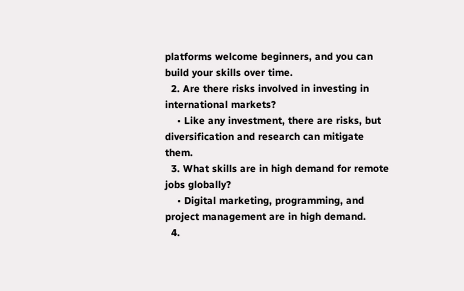platforms welcome beginners, and you can build your skills over time.
  2. Are there risks involved in investing in international markets?
    • Like any investment, there are risks, but diversification and research can mitigate them.
  3. What skills are in high demand for remote jobs globally?
    • Digital marketing, programming, and project management are in high demand.
  4.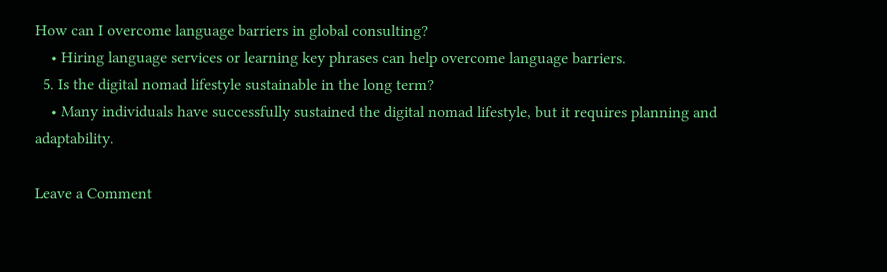How can I overcome language barriers in global consulting?
    • Hiring language services or learning key phrases can help overcome language barriers.
  5. Is the digital nomad lifestyle sustainable in the long term?
    • Many individuals have successfully sustained the digital nomad lifestyle, but it requires planning and adaptability.

Leave a Comment